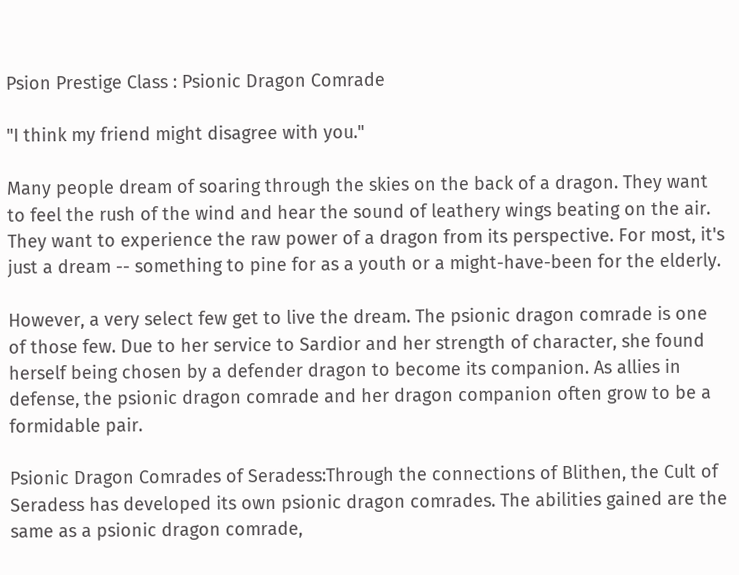Psion Prestige Class : Psionic Dragon Comrade

"I think my friend might disagree with you."

Many people dream of soaring through the skies on the back of a dragon. They want to feel the rush of the wind and hear the sound of leathery wings beating on the air. They want to experience the raw power of a dragon from its perspective. For most, it's just a dream -- something to pine for as a youth or a might-have-been for the elderly.

However, a very select few get to live the dream. The psionic dragon comrade is one of those few. Due to her service to Sardior and her strength of character, she found herself being chosen by a defender dragon to become its companion. As allies in defense, the psionic dragon comrade and her dragon companion often grow to be a formidable pair.

Psionic Dragon Comrades of Seradess:Through the connections of Blithen, the Cult of Seradess has developed its own psionic dragon comrades. The abilities gained are the same as a psionic dragon comrade,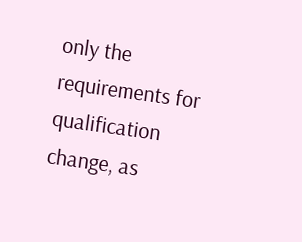only the requirements for qualification change, as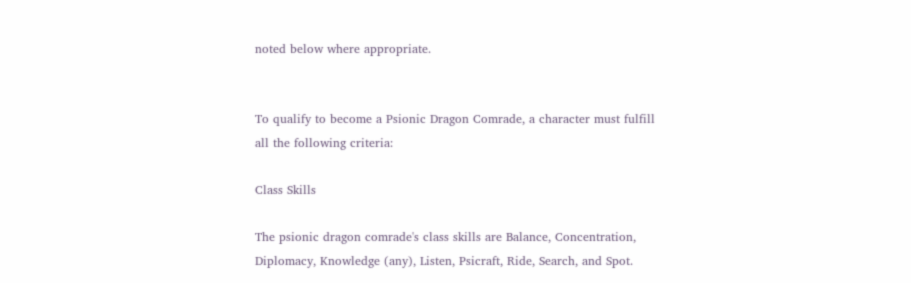noted below where appropriate.


To qualify to become a Psionic Dragon Comrade, a character must fulfill all the following criteria:

Class Skills

The psionic dragon comrade's class skills are Balance, Concentration, Diplomacy, Knowledge (any), Listen, Psicraft, Ride, Search, and Spot.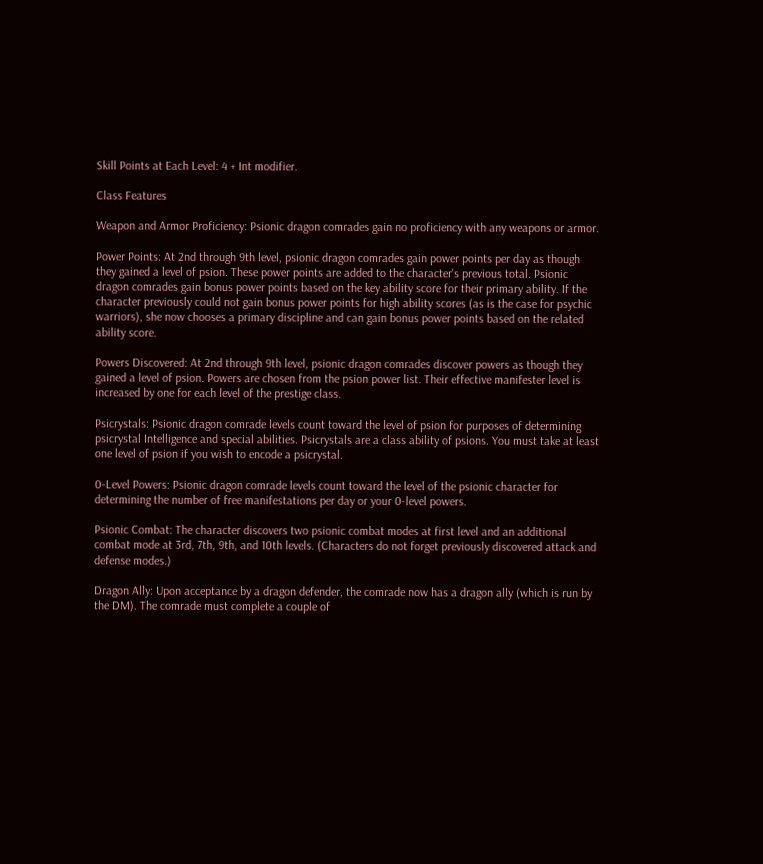Skill Points at Each Level: 4 + Int modifier.

Class Features

Weapon and Armor Proficiency: Psionic dragon comrades gain no proficiency with any weapons or armor.

Power Points: At 2nd through 9th level, psionic dragon comrades gain power points per day as though they gained a level of psion. These power points are added to the character's previous total. Psionic dragon comrades gain bonus power points based on the key ability score for their primary ability. If the character previously could not gain bonus power points for high ability scores (as is the case for psychic warriors), she now chooses a primary discipline and can gain bonus power points based on the related ability score.

Powers Discovered: At 2nd through 9th level, psionic dragon comrades discover powers as though they gained a level of psion. Powers are chosen from the psion power list. Their effective manifester level is increased by one for each level of the prestige class.

Psicrystals: Psionic dragon comrade levels count toward the level of psion for purposes of determining psicrystal Intelligence and special abilities. Psicrystals are a class ability of psions. You must take at least one level of psion if you wish to encode a psicrystal.

0-Level Powers: Psionic dragon comrade levels count toward the level of the psionic character for determining the number of free manifestations per day or your 0-level powers.

Psionic Combat: The character discovers two psionic combat modes at first level and an additional combat mode at 3rd, 7th, 9th, and 10th levels. (Characters do not forget previously discovered attack and defense modes.)

Dragon Ally: Upon acceptance by a dragon defender, the comrade now has a dragon ally (which is run by the DM). The comrade must complete a couple of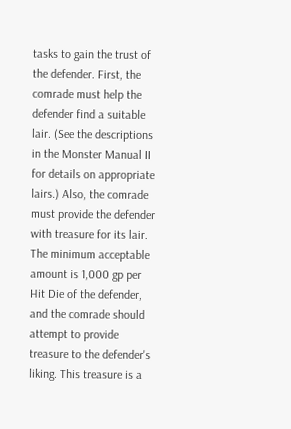tasks to gain the trust of the defender. First, the comrade must help the defender find a suitable lair. (See the descriptions in the Monster Manual II for details on appropriate lairs.) Also, the comrade must provide the defender with treasure for its lair. The minimum acceptable amount is 1,000 gp per Hit Die of the defender, and the comrade should attempt to provide treasure to the defender's liking. This treasure is a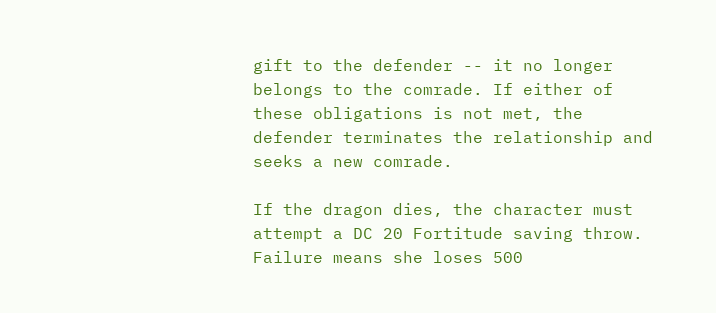gift to the defender -- it no longer belongs to the comrade. If either of these obligations is not met, the defender terminates the relationship and seeks a new comrade.

If the dragon dies, the character must attempt a DC 20 Fortitude saving throw. Failure means she loses 500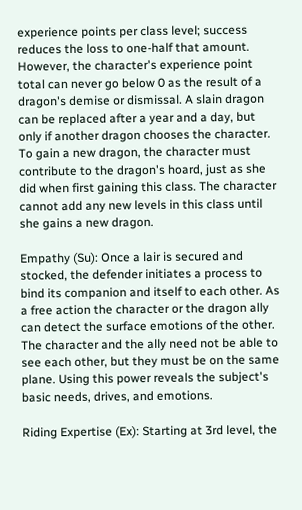experience points per class level; success reduces the loss to one-half that amount. However, the character's experience point total can never go below 0 as the result of a dragon's demise or dismissal. A slain dragon can be replaced after a year and a day, but only if another dragon chooses the character. To gain a new dragon, the character must contribute to the dragon's hoard, just as she did when first gaining this class. The character cannot add any new levels in this class until she gains a new dragon.

Empathy (Su): Once a lair is secured and stocked, the defender initiates a process to bind its companion and itself to each other. As a free action the character or the dragon ally can detect the surface emotions of the other. The character and the ally need not be able to see each other, but they must be on the same plane. Using this power reveals the subject's basic needs, drives, and emotions.

Riding Expertise (Ex): Starting at 3rd level, the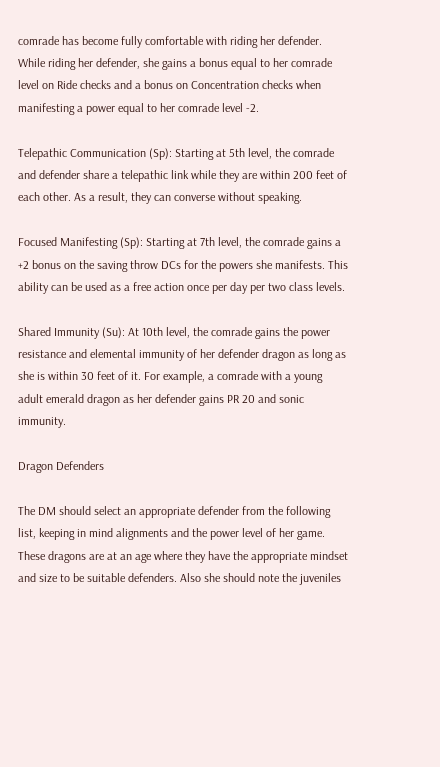comrade has become fully comfortable with riding her defender. While riding her defender, she gains a bonus equal to her comrade level on Ride checks and a bonus on Concentration checks when manifesting a power equal to her comrade level -2.

Telepathic Communication (Sp): Starting at 5th level, the comrade and defender share a telepathic link while they are within 200 feet of each other. As a result, they can converse without speaking.

Focused Manifesting (Sp): Starting at 7th level, the comrade gains a +2 bonus on the saving throw DCs for the powers she manifests. This ability can be used as a free action once per day per two class levels.

Shared Immunity (Su): At 10th level, the comrade gains the power resistance and elemental immunity of her defender dragon as long as she is within 30 feet of it. For example, a comrade with a young adult emerald dragon as her defender gains PR 20 and sonic immunity.

Dragon Defenders

The DM should select an appropriate defender from the following list, keeping in mind alignments and the power level of her game. These dragons are at an age where they have the appropriate mindset and size to be suitable defenders. Also she should note the juveniles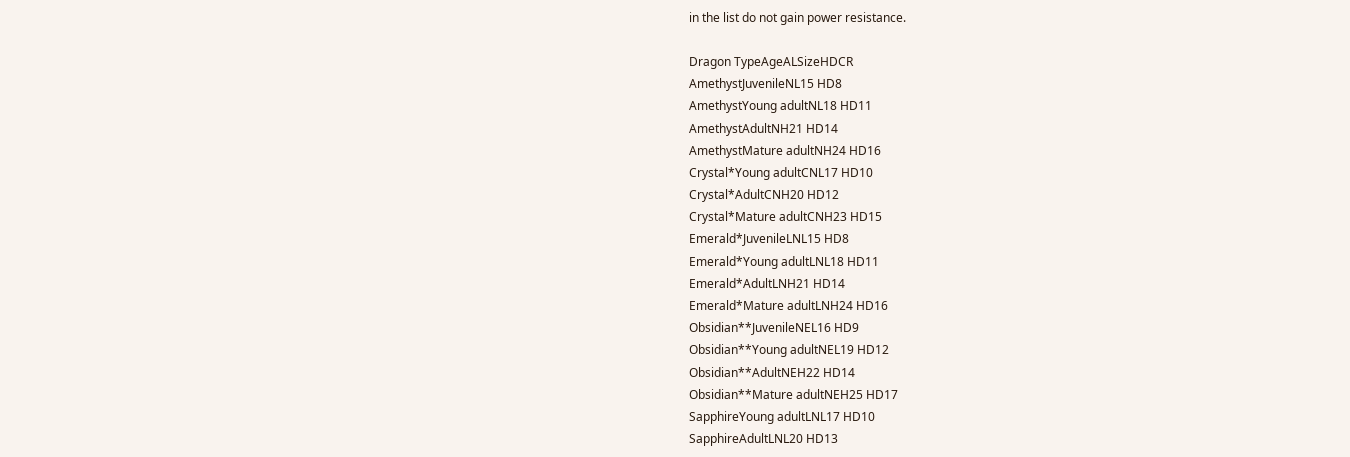in the list do not gain power resistance.

Dragon TypeAgeALSizeHDCR
AmethystJuvenileNL15 HD8
AmethystYoung adultNL18 HD11
AmethystAdultNH21 HD14
AmethystMature adultNH24 HD16
Crystal*Young adultCNL17 HD10
Crystal*AdultCNH20 HD12
Crystal*Mature adultCNH23 HD15
Emerald*JuvenileLNL15 HD8
Emerald*Young adultLNL18 HD11
Emerald*AdultLNH21 HD14
Emerald*Mature adultLNH24 HD16
Obsidian**JuvenileNEL16 HD9
Obsidian**Young adultNEL19 HD12
Obsidian**AdultNEH22 HD14
Obsidian**Mature adultNEH25 HD17
SapphireYoung adultLNL17 HD10
SapphireAdultLNL20 HD13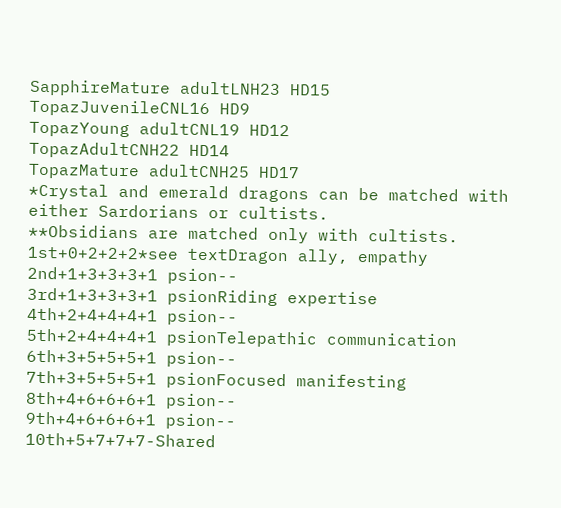SapphireMature adultLNH23 HD15
TopazJuvenileCNL16 HD9
TopazYoung adultCNL19 HD12
TopazAdultCNH22 HD14
TopazMature adultCNH25 HD17
*Crystal and emerald dragons can be matched with either Sardorians or cultists.
**Obsidians are matched only with cultists.
1st+0+2+2+2*see textDragon ally, empathy
2nd+1+3+3+3+1 psion--
3rd+1+3+3+3+1 psionRiding expertise
4th+2+4+4+4+1 psion--
5th+2+4+4+4+1 psionTelepathic communication
6th+3+5+5+5+1 psion--
7th+3+5+5+5+1 psionFocused manifesting
8th+4+6+6+6+1 psion--
9th+4+6+6+6+1 psion--
10th+5+7+7+7-Shared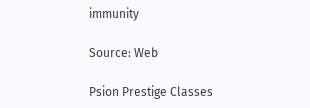immunity

Source: Web

Psion Prestige Classes